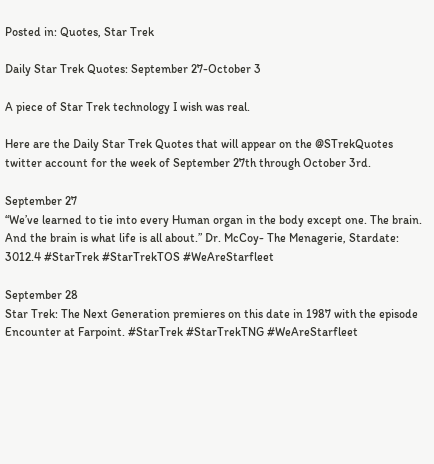Posted in: Quotes, Star Trek

Daily Star Trek Quotes: September 27-October 3

A piece of Star Trek technology I wish was real.

Here are the Daily Star Trek Quotes that will appear on the @STrekQuotes twitter account for the week of September 27th through October 3rd.

September 27
“We’ve learned to tie into every Human organ in the body except one. The brain. And the brain is what life is all about.” Dr. McCoy- The Menagerie, Stardate: 3012.4 #StarTrek #StarTrekTOS #WeAreStarfleet

September 28
Star Trek: The Next Generation premieres on this date in 1987 with the episode Encounter at Farpoint. #StarTrek #StarTrekTNG #WeAreStarfleet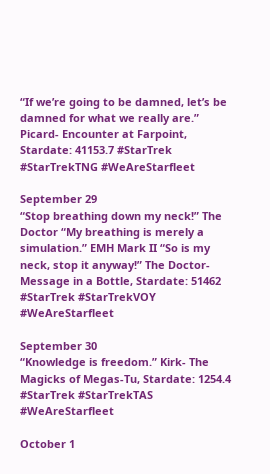“If we’re going to be damned, let’s be damned for what we really are.” Picard- Encounter at Farpoint, Stardate: 41153.7 #StarTrek #StarTrekTNG #WeAreStarfleet

September 29
“Stop breathing down my neck!” The Doctor “My breathing is merely a simulation.” EMH Mark II “So is my neck, stop it anyway!” The Doctor- Message in a Bottle, Stardate: 51462 #StarTrek #StarTrekVOY #WeAreStarfleet

September 30
“Knowledge is freedom.” Kirk- The Magicks of Megas-Tu, Stardate: 1254.4 #StarTrek #StarTrekTAS #WeAreStarfleet

October 1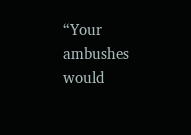“Your ambushes would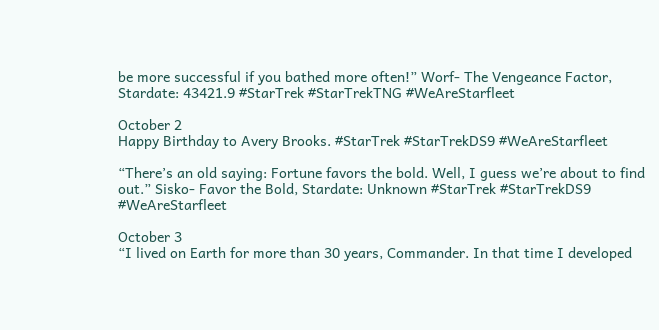be more successful if you bathed more often!” Worf- The Vengeance Factor, Stardate: 43421.9 #StarTrek #StarTrekTNG #WeAreStarfleet

October 2
Happy Birthday to Avery Brooks. #StarTrek #StarTrekDS9 #WeAreStarfleet

“There’s an old saying: Fortune favors the bold. Well, I guess we’re about to find out.” Sisko- Favor the Bold, Stardate: Unknown #StarTrek #StarTrekDS9 #WeAreStarfleet

October 3
“I lived on Earth for more than 30 years, Commander. In that time I developed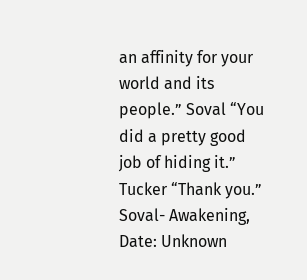an affinity for your world and its people.” Soval “You did a pretty good job of hiding it.” Tucker “Thank you.” Soval- Awakening, Date: Unknown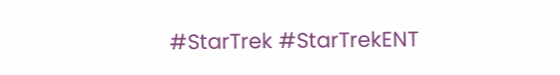#StarTrek #StarTrekENT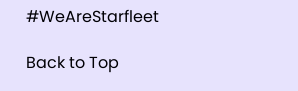#WeAreStarfleet

Back to Top